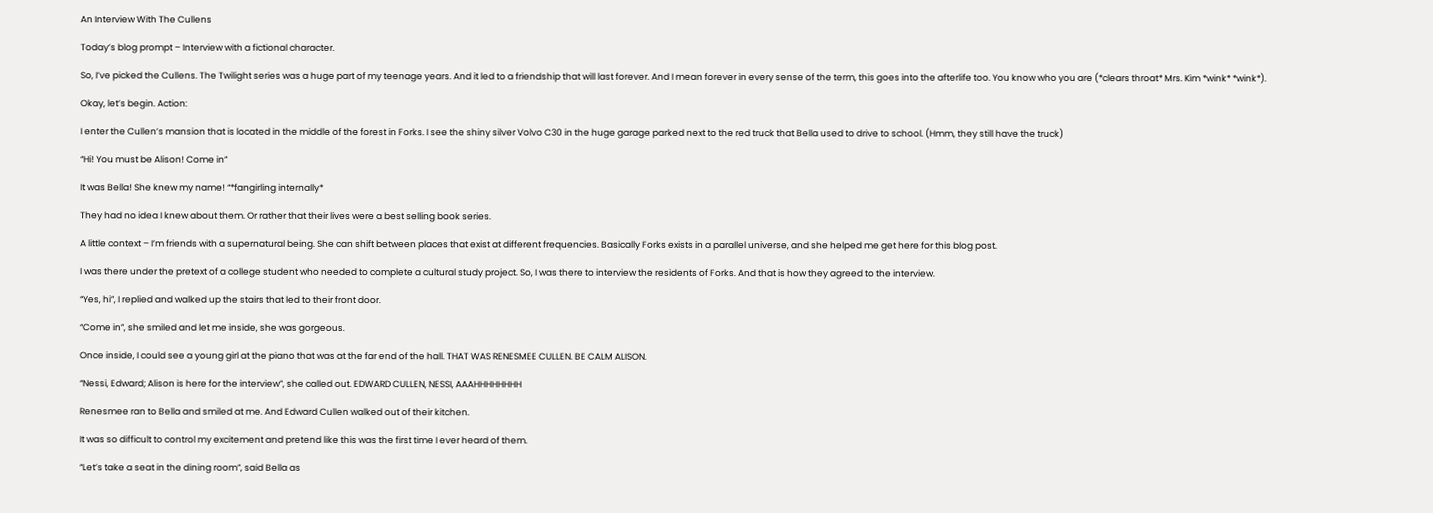An Interview With The Cullens

Today’s blog prompt – Interview with a fictional character.

So, I’ve picked the Cullens. The Twilight series was a huge part of my teenage years. And it led to a friendship that will last forever. And I mean forever in every sense of the term, this goes into the afterlife too. You know who you are (*clears throat* Mrs. Kim *wink* *wink*).

Okay, let’s begin. Action:

I enter the Cullen’s mansion that is located in the middle of the forest in Forks. I see the shiny silver Volvo C30 in the huge garage parked next to the red truck that Bella used to drive to school. (Hmm, they still have the truck)

“Hi! You must be Alison! Come in”

It was Bella! She knew my name! “*fangirling internally*

They had no idea I knew about them. Or rather that their lives were a best selling book series.

A little context – I’m friends with a supernatural being. She can shift between places that exist at different frequencies. Basically Forks exists in a parallel universe, and she helped me get here for this blog post.

I was there under the pretext of a college student who needed to complete a cultural study project. So, I was there to interview the residents of Forks. And that is how they agreed to the interview.

“Yes, hi”, I replied and walked up the stairs that led to their front door.

“Come in”, she smiled and let me inside, she was gorgeous.

Once inside, I could see a young girl at the piano that was at the far end of the hall. THAT WAS RENESMEE CULLEN. BE CALM ALISON.

“Nessi, Edward; Alison is here for the interview”, she called out. EDWARD CULLEN, NESSI, AAAHHHHHHHH

Renesmee ran to Bella and smiled at me. And Edward Cullen walked out of their kitchen.

It was so difficult to control my excitement and pretend like this was the first time I ever heard of them.

“Let’s take a seat in the dining room”, said Bella as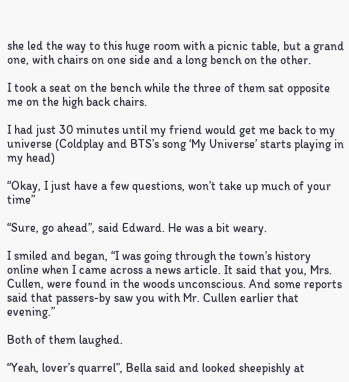she led the way to this huge room with a picnic table, but a grand one, with chairs on one side and a long bench on the other.

I took a seat on the bench while the three of them sat opposite me on the high back chairs.

I had just 30 minutes until my friend would get me back to my universe (Coldplay and BTS’s song ‘My Universe’ starts playing in my head)

“Okay, I just have a few questions, won’t take up much of your time”

“Sure, go ahead”, said Edward. He was a bit weary.

I smiled and began, “I was going through the town’s history online when I came across a news article. It said that you, Mrs. Cullen, were found in the woods unconscious. And some reports said that passers-by saw you with Mr. Cullen earlier that evening.”

Both of them laughed.

“Yeah, lover’s quarrel”, Bella said and looked sheepishly at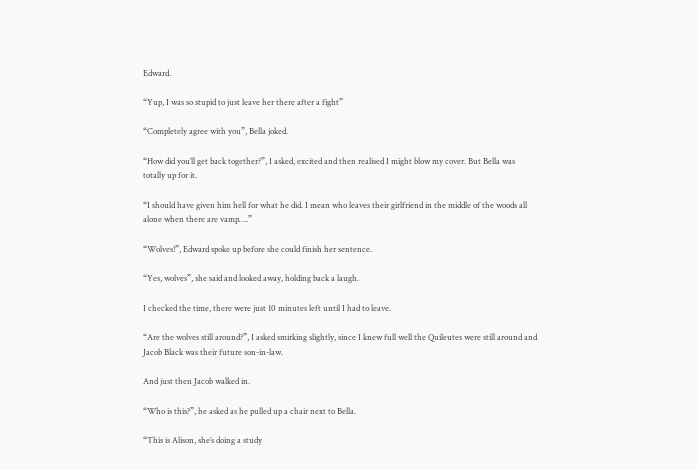Edward.

“Yup, I was so stupid to just leave her there after a fight”

“Completely agree with you”, Bella joked.

“How did you’ll get back together?”, I asked, excited and then realised I might blow my cover. But Bella was totally up for it.

“I should have given him hell for what he did. I mean who leaves their girlfriend in the middle of the woods all alone when there are vamp….”

“Wolves!”, Edward spoke up before she could finish her sentence.

“Yes, wolves”, she said and looked away, holding back a laugh.

I checked the time, there were just 10 minutes left until I had to leave.

“Are the wolves still around?”, I asked smirking slightly, since I knew full well the Quileutes were still around and Jacob Black was their future son-in-law.

And just then Jacob walked in.

“Who is this?”, he asked as he pulled up a chair next to Bella.

“This is Alison, she’s doing a study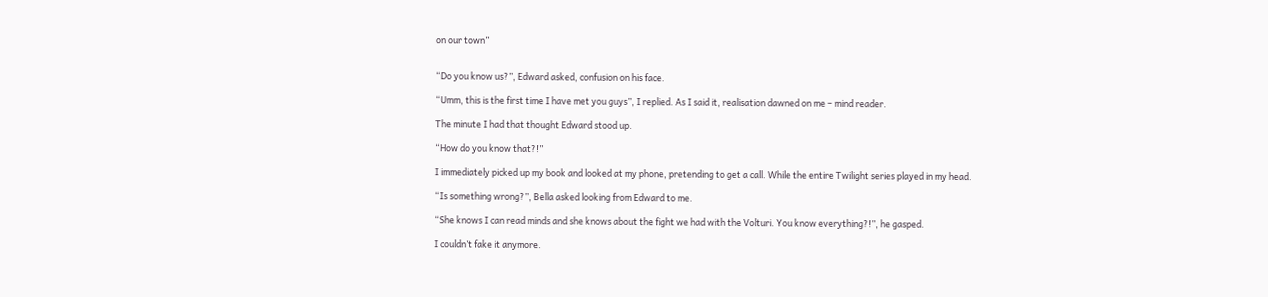on our town”


“Do you know us?”, Edward asked, confusion on his face.

“Umm, this is the first time I have met you guys”, I replied. As I said it, realisation dawned on me – mind reader.

The minute I had that thought Edward stood up.

“How do you know that?!”

I immediately picked up my book and looked at my phone, pretending to get a call. While the entire Twilight series played in my head.

“Is something wrong?”, Bella asked looking from Edward to me.

“She knows I can read minds and she knows about the fight we had with the Volturi. You know everything?!”, he gasped.

I couldn’t fake it anymore.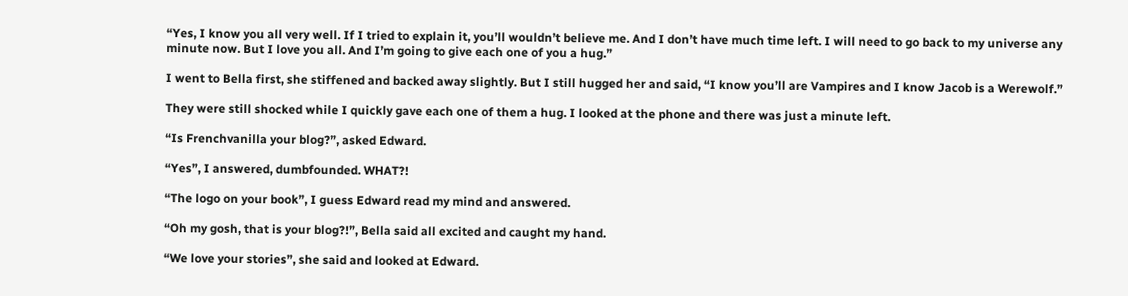“Yes, I know you all very well. If I tried to explain it, you’ll wouldn’t believe me. And I don’t have much time left. I will need to go back to my universe any minute now. But I love you all. And I’m going to give each one of you a hug.”

I went to Bella first, she stiffened and backed away slightly. But I still hugged her and said, “I know you’ll are Vampires and I know Jacob is a Werewolf.”

They were still shocked while I quickly gave each one of them a hug. I looked at the phone and there was just a minute left.

“Is Frenchvanilla your blog?”, asked Edward.

“Yes”, I answered, dumbfounded. WHAT?!

“The logo on your book”, I guess Edward read my mind and answered.

“Oh my gosh, that is your blog?!”, Bella said all excited and caught my hand.

“We love your stories”, she said and looked at Edward.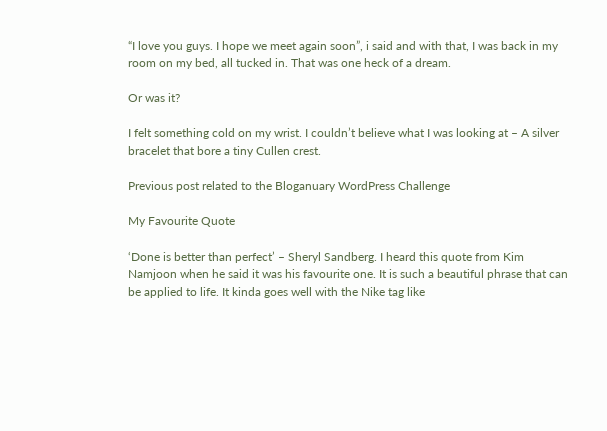“I love you guys. I hope we meet again soon”, i said and with that, I was back in my room on my bed, all tucked in. That was one heck of a dream.

Or was it?

I felt something cold on my wrist. I couldn’t believe what I was looking at – A silver bracelet that bore a tiny Cullen crest.

Previous post related to the Bloganuary WordPress Challenge

My Favourite Quote

‘Done is better than perfect’ – Sheryl Sandberg. I heard this quote from Kim Namjoon when he said it was his favourite one. It is such a beautiful phrase that can be applied to life. It kinda goes well with the Nike tag like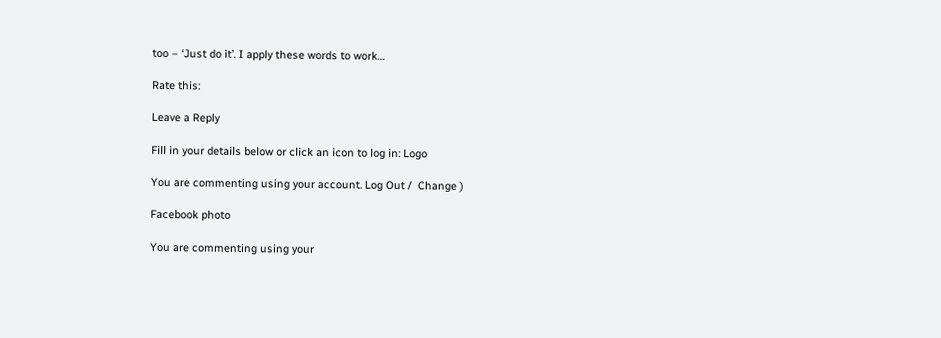too – ‘Just do it’. I apply these words to work…

Rate this:

Leave a Reply

Fill in your details below or click an icon to log in: Logo

You are commenting using your account. Log Out /  Change )

Facebook photo

You are commenting using your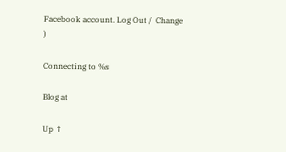Facebook account. Log Out /  Change )

Connecting to %s

Blog at

Up ↑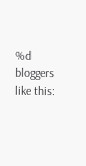%d bloggers like this: